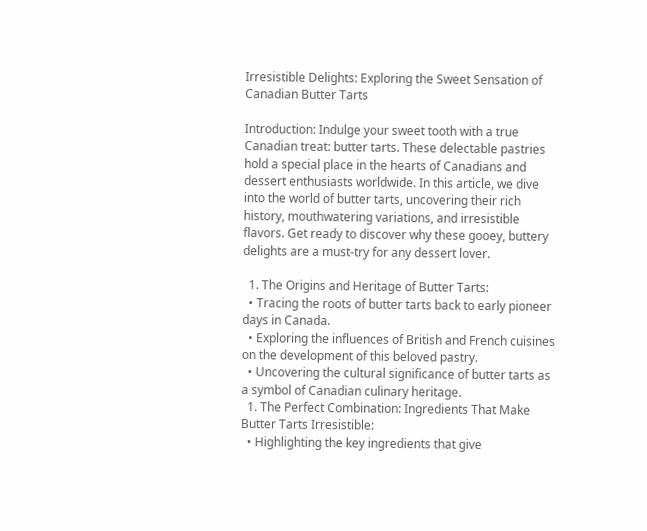Irresistible Delights: Exploring the Sweet Sensation of Canadian Butter Tarts

Introduction: Indulge your sweet tooth with a true Canadian treat: butter tarts. These delectable pastries hold a special place in the hearts of Canadians and dessert enthusiasts worldwide. In this article, we dive into the world of butter tarts, uncovering their rich history, mouthwatering variations, and irresistible flavors. Get ready to discover why these gooey, buttery delights are a must-try for any dessert lover.

  1. The Origins and Heritage of Butter Tarts:
  • Tracing the roots of butter tarts back to early pioneer days in Canada.
  • Exploring the influences of British and French cuisines on the development of this beloved pastry.
  • Uncovering the cultural significance of butter tarts as a symbol of Canadian culinary heritage.
  1. The Perfect Combination: Ingredients That Make Butter Tarts Irresistible:
  • Highlighting the key ingredients that give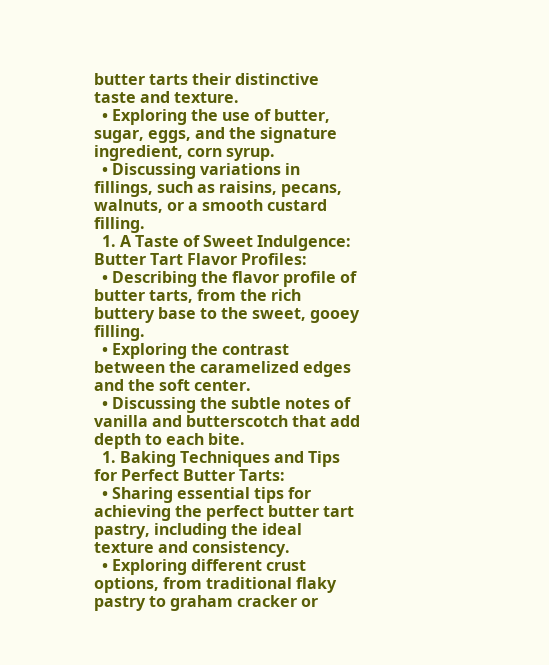butter tarts their distinctive taste and texture.
  • Exploring the use of butter, sugar, eggs, and the signature ingredient, corn syrup.
  • Discussing variations in fillings, such as raisins, pecans, walnuts, or a smooth custard filling.
  1. A Taste of Sweet Indulgence: Butter Tart Flavor Profiles:
  • Describing the flavor profile of butter tarts, from the rich buttery base to the sweet, gooey filling.
  • Exploring the contrast between the caramelized edges and the soft center.
  • Discussing the subtle notes of vanilla and butterscotch that add depth to each bite.
  1. Baking Techniques and Tips for Perfect Butter Tarts:
  • Sharing essential tips for achieving the perfect butter tart pastry, including the ideal texture and consistency.
  • Exploring different crust options, from traditional flaky pastry to graham cracker or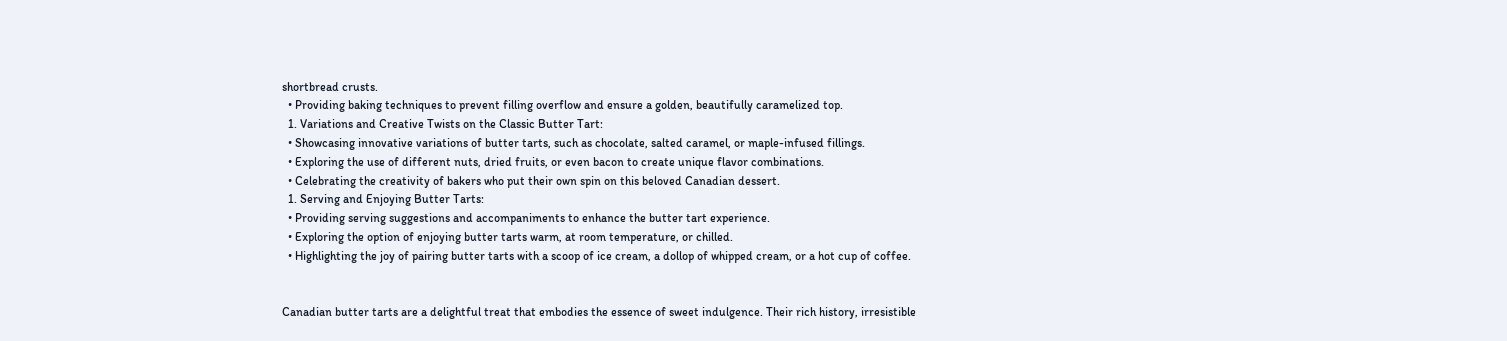shortbread crusts.
  • Providing baking techniques to prevent filling overflow and ensure a golden, beautifully caramelized top.
  1. Variations and Creative Twists on the Classic Butter Tart:
  • Showcasing innovative variations of butter tarts, such as chocolate, salted caramel, or maple-infused fillings.
  • Exploring the use of different nuts, dried fruits, or even bacon to create unique flavor combinations.
  • Celebrating the creativity of bakers who put their own spin on this beloved Canadian dessert.
  1. Serving and Enjoying Butter Tarts:
  • Providing serving suggestions and accompaniments to enhance the butter tart experience.
  • Exploring the option of enjoying butter tarts warm, at room temperature, or chilled.
  • Highlighting the joy of pairing butter tarts with a scoop of ice cream, a dollop of whipped cream, or a hot cup of coffee.


Canadian butter tarts are a delightful treat that embodies the essence of sweet indulgence. Their rich history, irresistible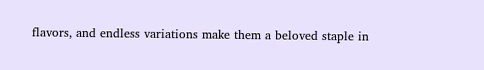flavors, and endless variations make them a beloved staple in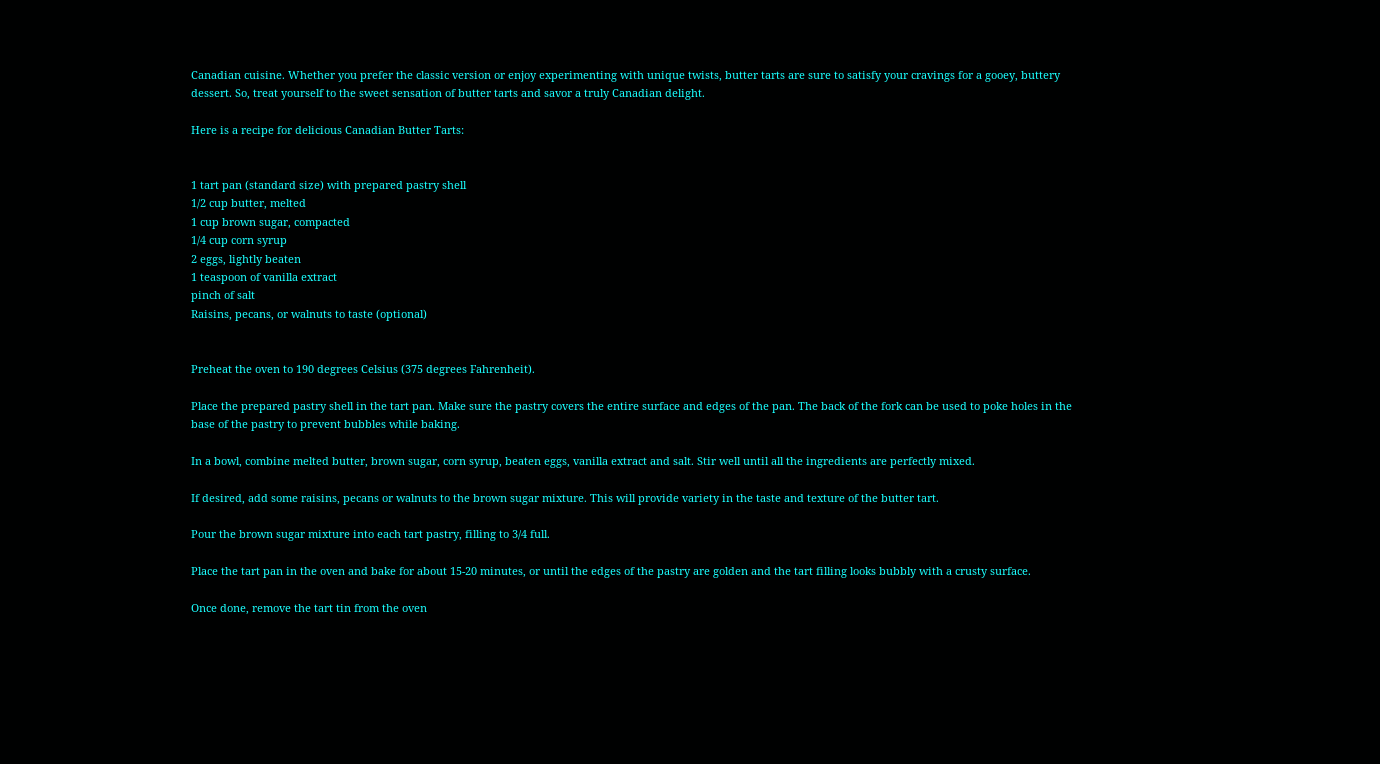Canadian cuisine. Whether you prefer the classic version or enjoy experimenting with unique twists, butter tarts are sure to satisfy your cravings for a gooey, buttery dessert. So, treat yourself to the sweet sensation of butter tarts and savor a truly Canadian delight.

Here is a recipe for delicious Canadian Butter Tarts:


1 tart pan (standard size) with prepared pastry shell
1/2 cup butter, melted
1 cup brown sugar, compacted
1/4 cup corn syrup
2 eggs, lightly beaten
1 teaspoon of vanilla extract
pinch of salt
Raisins, pecans, or walnuts to taste (optional)


Preheat the oven to 190 degrees Celsius (375 degrees Fahrenheit).

Place the prepared pastry shell in the tart pan. Make sure the pastry covers the entire surface and edges of the pan. The back of the fork can be used to poke holes in the base of the pastry to prevent bubbles while baking.

In a bowl, combine melted butter, brown sugar, corn syrup, beaten eggs, vanilla extract and salt. Stir well until all the ingredients are perfectly mixed.

If desired, add some raisins, pecans or walnuts to the brown sugar mixture. This will provide variety in the taste and texture of the butter tart.

Pour the brown sugar mixture into each tart pastry, filling to 3/4 full.

Place the tart pan in the oven and bake for about 15-20 minutes, or until the edges of the pastry are golden and the tart filling looks bubbly with a crusty surface.

Once done, remove the tart tin from the oven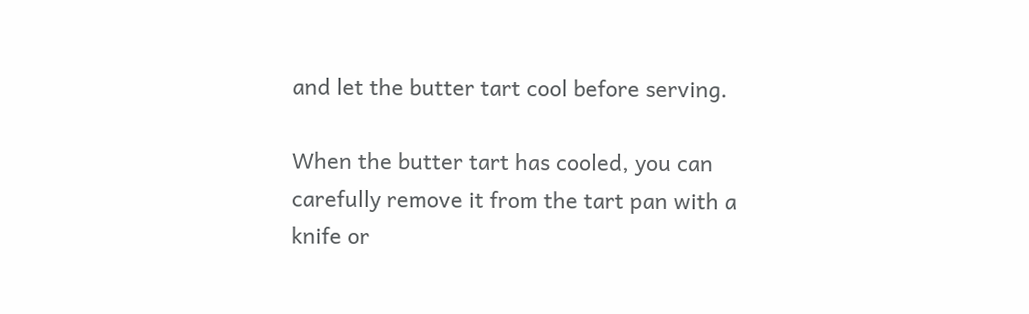and let the butter tart cool before serving.

When the butter tart has cooled, you can carefully remove it from the tart pan with a knife or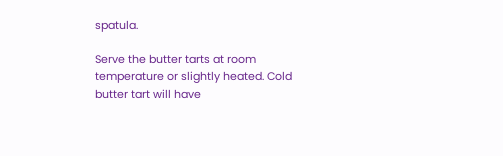spatula.

Serve the butter tarts at room temperature or slightly heated. Cold butter tart will have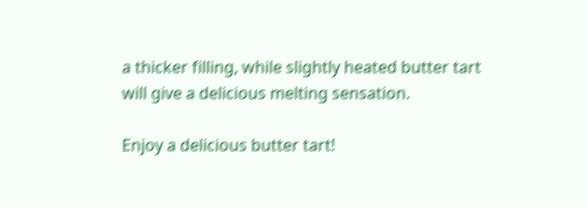a thicker filling, while slightly heated butter tart will give a delicious melting sensation.

Enjoy a delicious butter tart!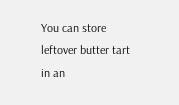You can store leftover butter tart in an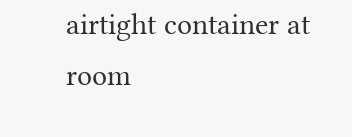airtight container at room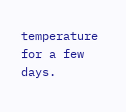temperature for a few days.